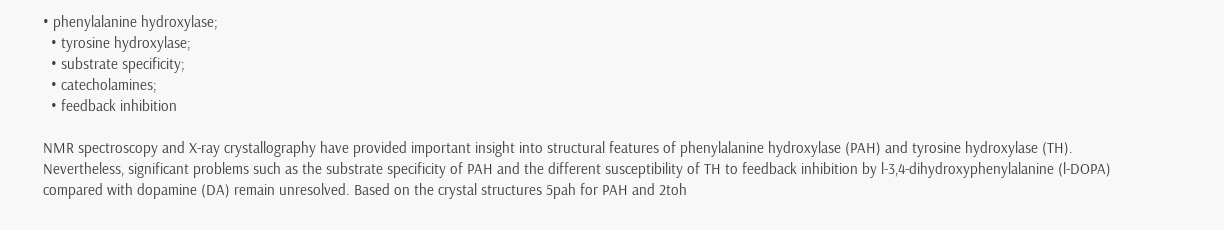• phenylalanine hydroxylase;
  • tyrosine hydroxylase;
  • substrate specificity;
  • catecholamines;
  • feedback inhibition

NMR spectroscopy and X-ray crystallography have provided important insight into structural features of phenylalanine hydroxylase (PAH) and tyrosine hydroxylase (TH). Nevertheless, significant problems such as the substrate specificity of PAH and the different susceptibility of TH to feedback inhibition by l-3,4-dihydroxyphenylalanine (l-DOPA) compared with dopamine (DA) remain unresolved. Based on the crystal structures 5pah for PAH and 2toh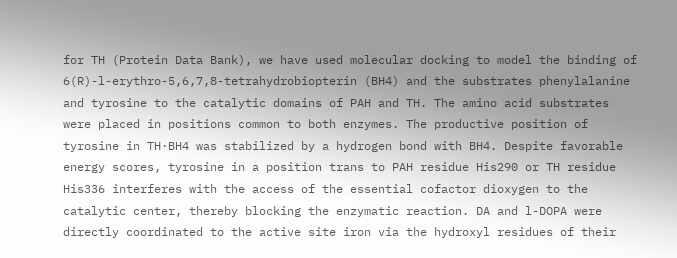for TH (Protein Data Bank), we have used molecular docking to model the binding of 6(R)-l-erythro-5,6,7,8-tetrahydrobiopterin (BH4) and the substrates phenylalanine and tyrosine to the catalytic domains of PAH and TH. The amino acid substrates were placed in positions common to both enzymes. The productive position of tyrosine in TH·BH4 was stabilized by a hydrogen bond with BH4. Despite favorable energy scores, tyrosine in a position trans to PAH residue His290 or TH residue His336 interferes with the access of the essential cofactor dioxygen to the catalytic center, thereby blocking the enzymatic reaction. DA and l-DOPA were directly coordinated to the active site iron via the hydroxyl residues of their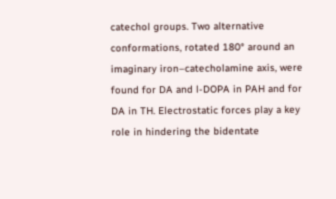catechol groups. Two alternative conformations, rotated 180° around an imaginary iron–catecholamine axis, were found for DA and l-DOPA in PAH and for DA in TH. Electrostatic forces play a key role in hindering the bidentate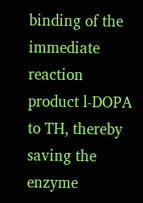binding of the immediate reaction product l-DOPA to TH, thereby saving the enzyme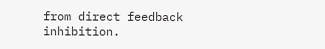from direct feedback inhibition.